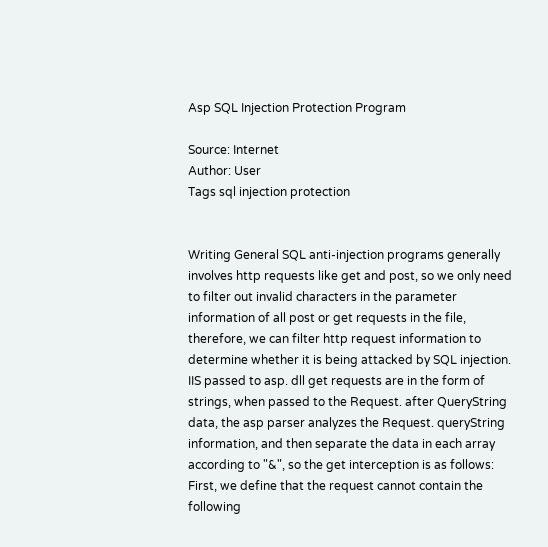Asp SQL Injection Protection Program

Source: Internet
Author: User
Tags sql injection protection


Writing General SQL anti-injection programs generally involves http requests like get and post, so we only need to filter out invalid characters in the parameter information of all post or get requests in the file, therefore, we can filter http request information to determine whether it is being attacked by SQL injection.
IIS passed to asp. dll get requests are in the form of strings, when passed to the Request. after QueryString data, the asp parser analyzes the Request. queryString information, and then separate the data in each array according to "&", so the get interception is as follows:
First, we define that the request cannot contain the following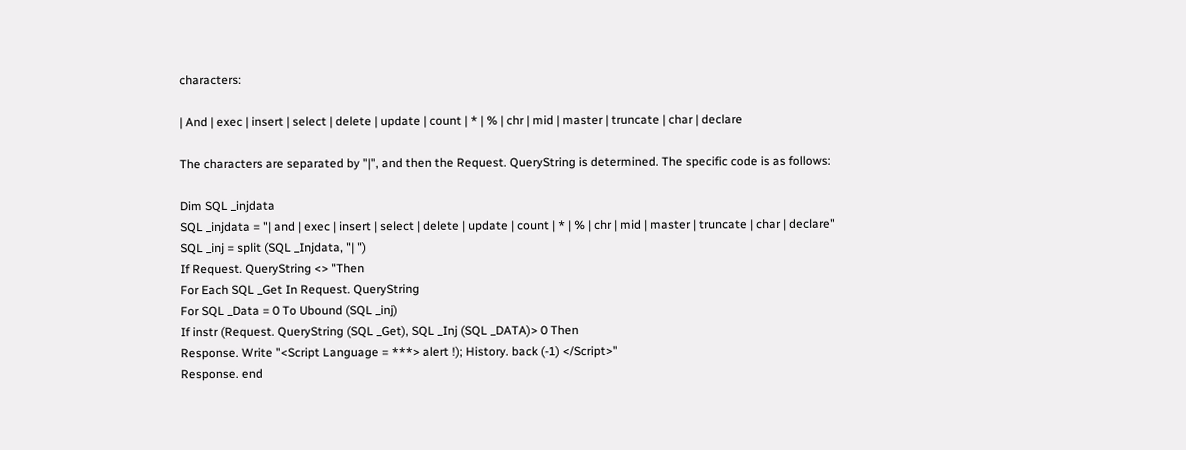characters:

| And | exec | insert | select | delete | update | count | * | % | chr | mid | master | truncate | char | declare

The characters are separated by "|", and then the Request. QueryString is determined. The specific code is as follows:

Dim SQL _injdata
SQL _injdata = "| and | exec | insert | select | delete | update | count | * | % | chr | mid | master | truncate | char | declare"
SQL _inj = split (SQL _Injdata, "| ")
If Request. QueryString <> "Then
For Each SQL _Get In Request. QueryString
For SQL _Data = 0 To Ubound (SQL _inj)
If instr (Request. QueryString (SQL _Get), SQL _Inj (SQL _DATA)> 0 Then
Response. Write "<Script Language = ***> alert !); History. back (-1) </Script>"
Response. end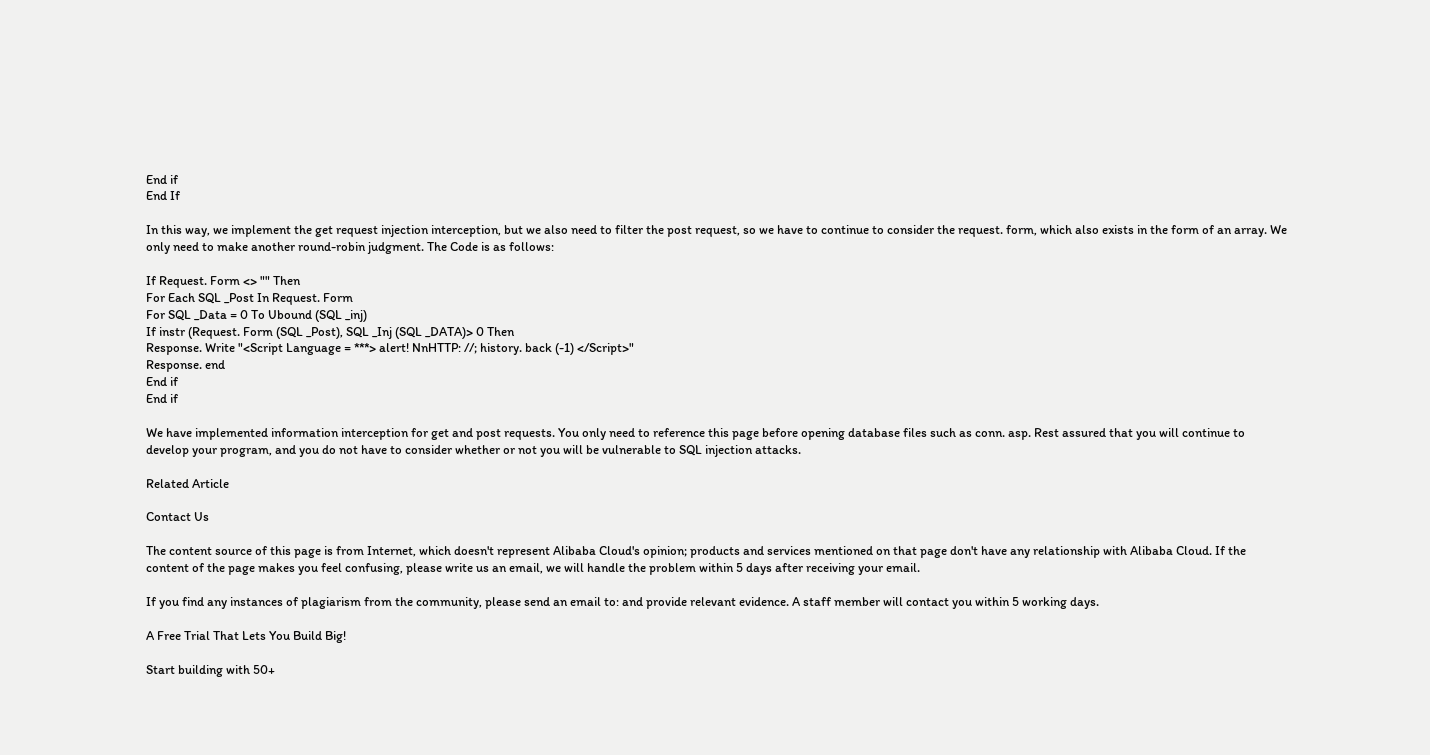End if
End If

In this way, we implement the get request injection interception, but we also need to filter the post request, so we have to continue to consider the request. form, which also exists in the form of an array. We only need to make another round-robin judgment. The Code is as follows:

If Request. Form <> "" Then
For Each SQL _Post In Request. Form
For SQL _Data = 0 To Ubound (SQL _inj)
If instr (Request. Form (SQL _Post), SQL _Inj (SQL _DATA)> 0 Then
Response. Write "<Script Language = ***> alert! NnHTTP: //; history. back (-1) </Script>"
Response. end
End if
End if

We have implemented information interception for get and post requests. You only need to reference this page before opening database files such as conn. asp. Rest assured that you will continue to develop your program, and you do not have to consider whether or not you will be vulnerable to SQL injection attacks.

Related Article

Contact Us

The content source of this page is from Internet, which doesn't represent Alibaba Cloud's opinion; products and services mentioned on that page don't have any relationship with Alibaba Cloud. If the content of the page makes you feel confusing, please write us an email, we will handle the problem within 5 days after receiving your email.

If you find any instances of plagiarism from the community, please send an email to: and provide relevant evidence. A staff member will contact you within 5 working days.

A Free Trial That Lets You Build Big!

Start building with 50+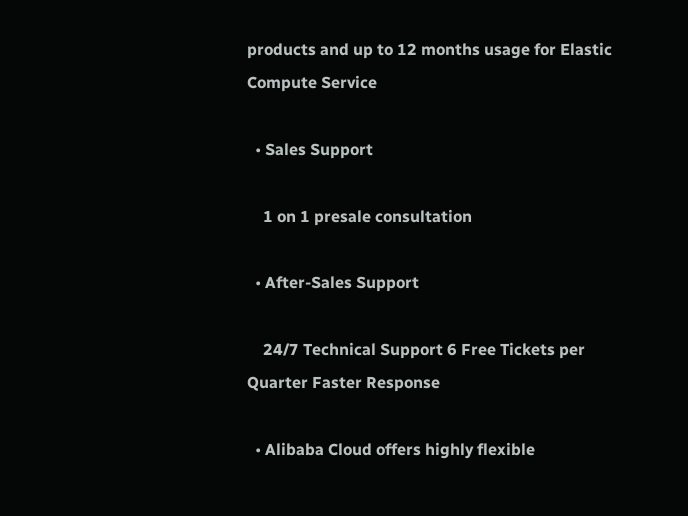products and up to 12 months usage for Elastic Compute Service

  • Sales Support

    1 on 1 presale consultation

  • After-Sales Support

    24/7 Technical Support 6 Free Tickets per Quarter Faster Response

  • Alibaba Cloud offers highly flexible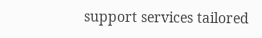support services tailored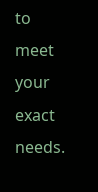to meet your exact needs.